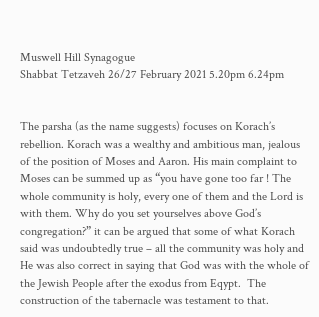Muswell Hill Synagogue
Shabbat Tetzaveh 26/27 February 2021 5.20pm 6.24pm


The parsha (as the name suggests) focuses on Korach’s rebellion. Korach was a wealthy and ambitious man, jealous of the position of Moses and Aaron. His main complaint to Moses can be summed up as “you have gone too far ! The whole community is holy, every one of them and the Lord is with them. Why do you set yourselves above God’s congregation?” it can be argued that some of what Korach said was undoubtedly true – all the community was holy and He was also correct in saying that God was with the whole of the Jewish People after the exodus from Eqypt.  The construction of the tabernacle was testament to that.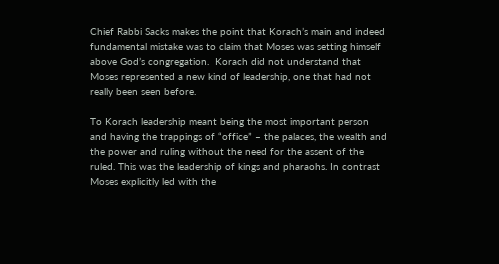Chief Rabbi Sacks makes the point that Korach’s main and indeed fundamental mistake was to claim that Moses was setting himself above God’s congregation.  Korach did not understand that Moses represented a new kind of leadership, one that had not really been seen before.

To Korach leadership meant being the most important person and having the trappings of “office” – the palaces, the wealth and the power and ruling without the need for the assent of the ruled. This was the leadership of kings and pharaohs. In contrast Moses explicitly led with the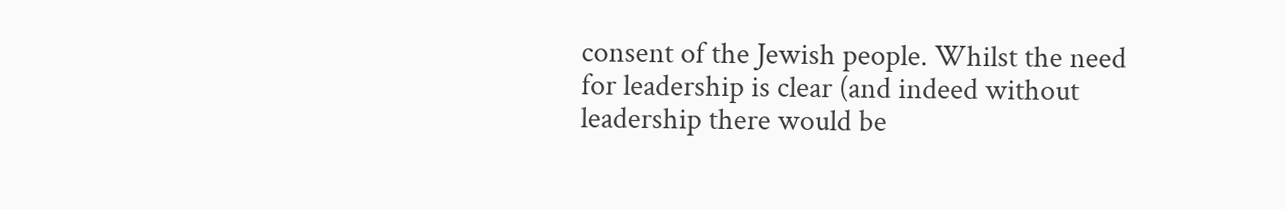consent of the Jewish people. Whilst the need for leadership is clear (and indeed without leadership there would be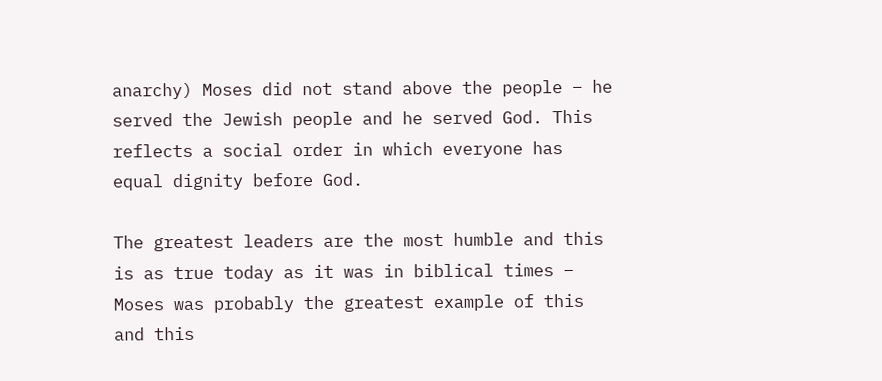anarchy) Moses did not stand above the people – he served the Jewish people and he served God. This reflects a social order in which everyone has equal dignity before God.

The greatest leaders are the most humble and this is as true today as it was in biblical times – Moses was probably the greatest example of this and this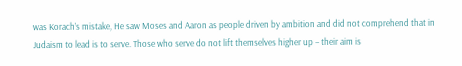was Korach’s mistake, He saw Moses and Aaron as people driven by ambition and did not comprehend that in Judaism to lead is to serve. Those who serve do not lift themselves higher up – their aim is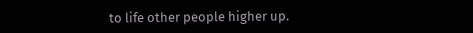to life other people higher up.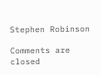Stephen Robinson

Comments are closed